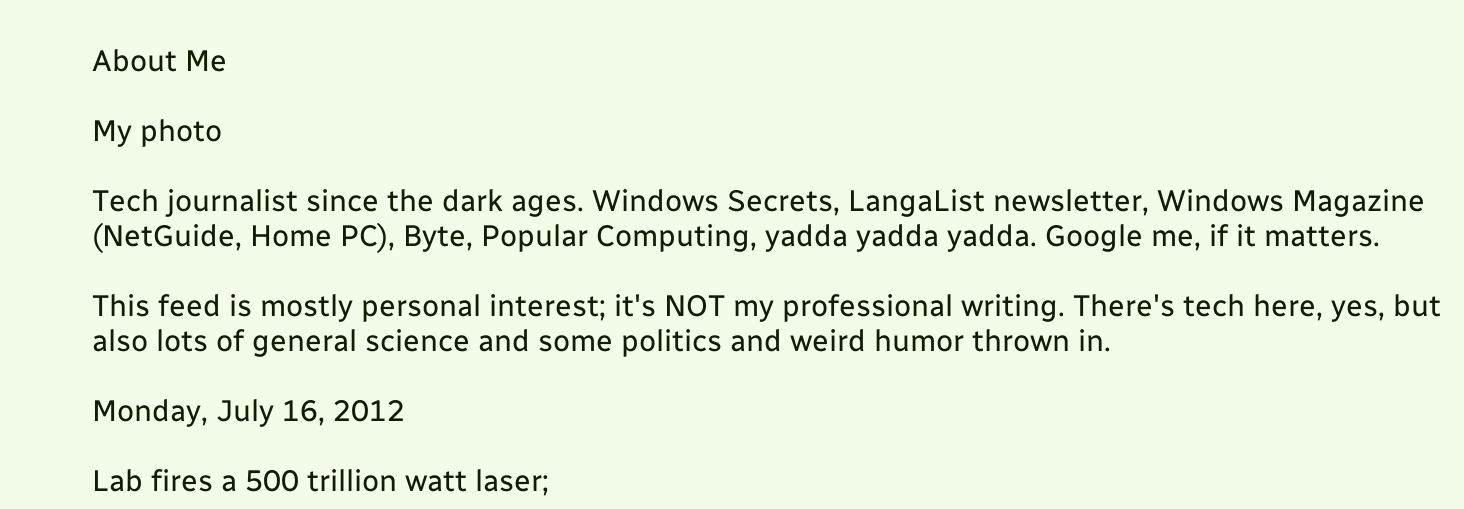About Me

My photo

Tech journalist since the dark ages. Windows Secrets, LangaList newsletter, Windows Magazine (NetGuide, Home PC), Byte, Popular Computing, yadda yadda yadda. Google me, if it matters.

This feed is mostly personal interest; it's NOT my professional writing. There's tech here, yes, but also lots of general science and some politics and weird humor thrown in.

Monday, July 16, 2012

Lab fires a 500 trillion watt laser;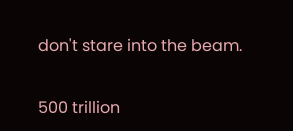don't stare into the beam.


500 trillion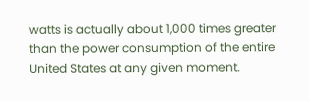watts is actually about 1,000 times greater than the power consumption of the entire United States at any given moment.